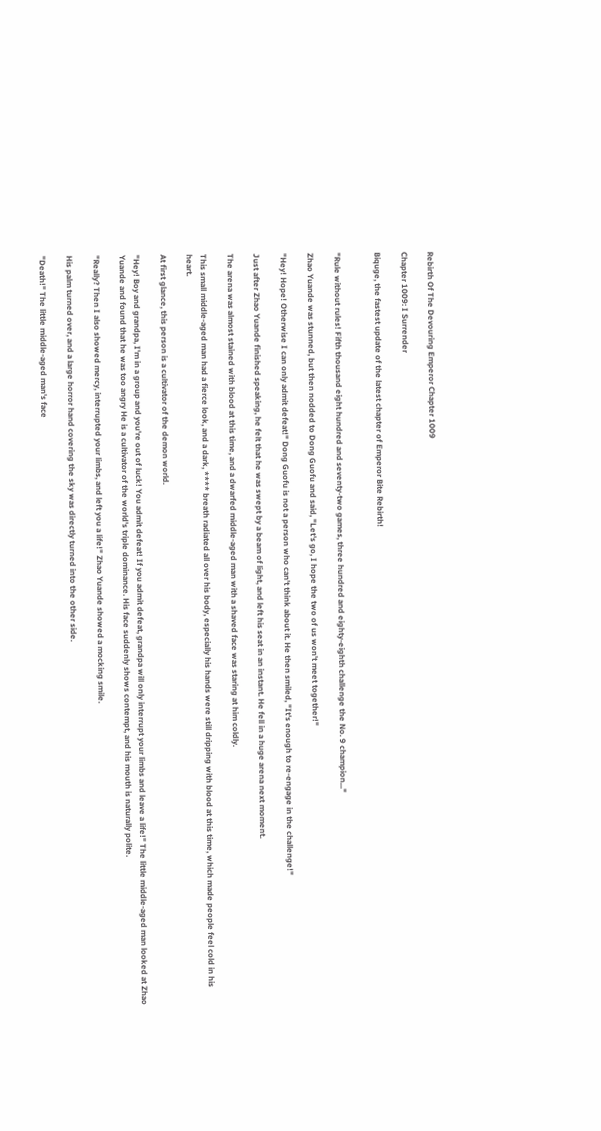Rebirth Of The Devouring Emperor Chapter 1009

Chapter 1009: I Surrender

Biquge, the fastest update of the latest chapter of Emperor Bite Rebirth!


"Rule without rules! Fifth thousand eight hundred and seventy-two games, three hundred and eighty-eighth challenge the No. 9 champion..."

Zhao Yuande was stunned, but then nodded to Dong Guofu and said, "Let's go, I hope the two of us won't meet together!"

"Hey! Hope! Otherwise I can only admit defeat!" Dong Guofu is not a person who can't think about it. He then smiled, "It's enough to re-engage in the challenge!"

Just after Zhao Yuande finished speaking, he felt that he was swept by a beam of light, and left his seat in an instant. He fell in a huge arena next moment.

The arena was almost stained with blood at this time, and a dwarfed middle-aged man with a shaved face was staring at him coldly.

This small middle-aged man had a fierce look, and a dark, **** breath radiated all over his body, especially his hands were still dripping with blood at this time, which made people feel cold in his heart.

At first glance, this person is a cultivator of the demon world.

"Hey! Boy and grandpa, I'm in a group and you're out of luck! You admit defeat! If you admit defeat, grandpa will only interrupt your limbs and leave a life!" The little middle-aged man looked at Zhao Yuande and found that he was too angry He is a cultivator of the world's triple dominance. His face suddenly shows contempt, and his mouth is naturally polite.

"Really? Then I also showed mercy, interrupted your limbs, and left you a life!" Zhao Yuande showed a mocking smile.

His palm turned over, and a large horror hand covering the sky was directly turned into the other side.

"Death!" The little middle-aged man's face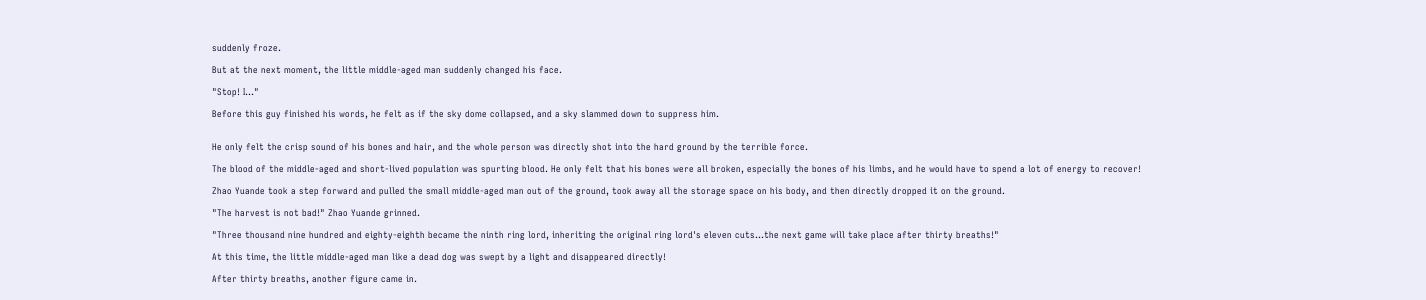suddenly froze.

But at the next moment, the little middle-aged man suddenly changed his face.

"Stop! I..."

Before this guy finished his words, he felt as if the sky dome collapsed, and a sky slammed down to suppress him.


He only felt the crisp sound of his bones and hair, and the whole person was directly shot into the hard ground by the terrible force.

The blood of the middle-aged and short-lived population was spurting blood. He only felt that his bones were all broken, especially the bones of his limbs, and he would have to spend a lot of energy to recover!

Zhao Yuande took a step forward and pulled the small middle-aged man out of the ground, took away all the storage space on his body, and then directly dropped it on the ground.

"The harvest is not bad!" Zhao Yuande grinned.

"Three thousand nine hundred and eighty-eighth became the ninth ring lord, inheriting the original ring lord's eleven cuts...the next game will take place after thirty breaths!"

At this time, the little middle-aged man like a dead dog was swept by a light and disappeared directly!

After thirty breaths, another figure came in.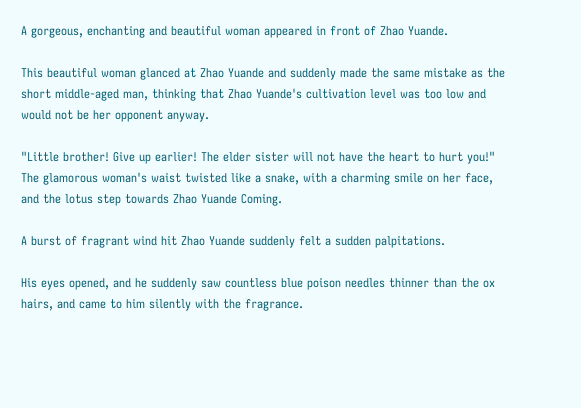A gorgeous, enchanting and beautiful woman appeared in front of Zhao Yuande.

This beautiful woman glanced at Zhao Yuande and suddenly made the same mistake as the short middle-aged man, thinking that Zhao Yuande's cultivation level was too low and would not be her opponent anyway.

"Little brother! Give up earlier! The elder sister will not have the heart to hurt you!" The glamorous woman's waist twisted like a snake, with a charming smile on her face, and the lotus step towards Zhao Yuande Coming.

A burst of fragrant wind hit Zhao Yuande suddenly felt a sudden palpitations.

His eyes opened, and he suddenly saw countless blue poison needles thinner than the ox hairs, and came to him silently with the fragrance.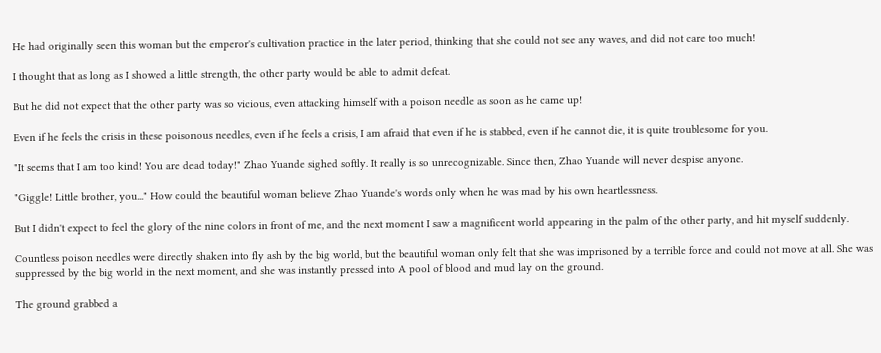He had originally seen this woman but the emperor's cultivation practice in the later period, thinking that she could not see any waves, and did not care too much!

I thought that as long as I showed a little strength, the other party would be able to admit defeat.

But he did not expect that the other party was so vicious, even attacking himself with a poison needle as soon as he came up!

Even if he feels the crisis in these poisonous needles, even if he feels a crisis, I am afraid that even if he is stabbed, even if he cannot die, it is quite troublesome for you.

"It seems that I am too kind! You are dead today!" Zhao Yuande sighed softly. It really is so unrecognizable. Since then, Zhao Yuande will never despise anyone.

"Giggle! Little brother, you..." How could the beautiful woman believe Zhao Yuande's words only when he was mad by his own heartlessness.

But I didn't expect to feel the glory of the nine colors in front of me, and the next moment I saw a magnificent world appearing in the palm of the other party, and hit myself suddenly.

Countless poison needles were directly shaken into fly ash by the big world, but the beautiful woman only felt that she was imprisoned by a terrible force and could not move at all. She was suppressed by the big world in the next moment, and she was instantly pressed into A pool of blood and mud lay on the ground.

The ground grabbed a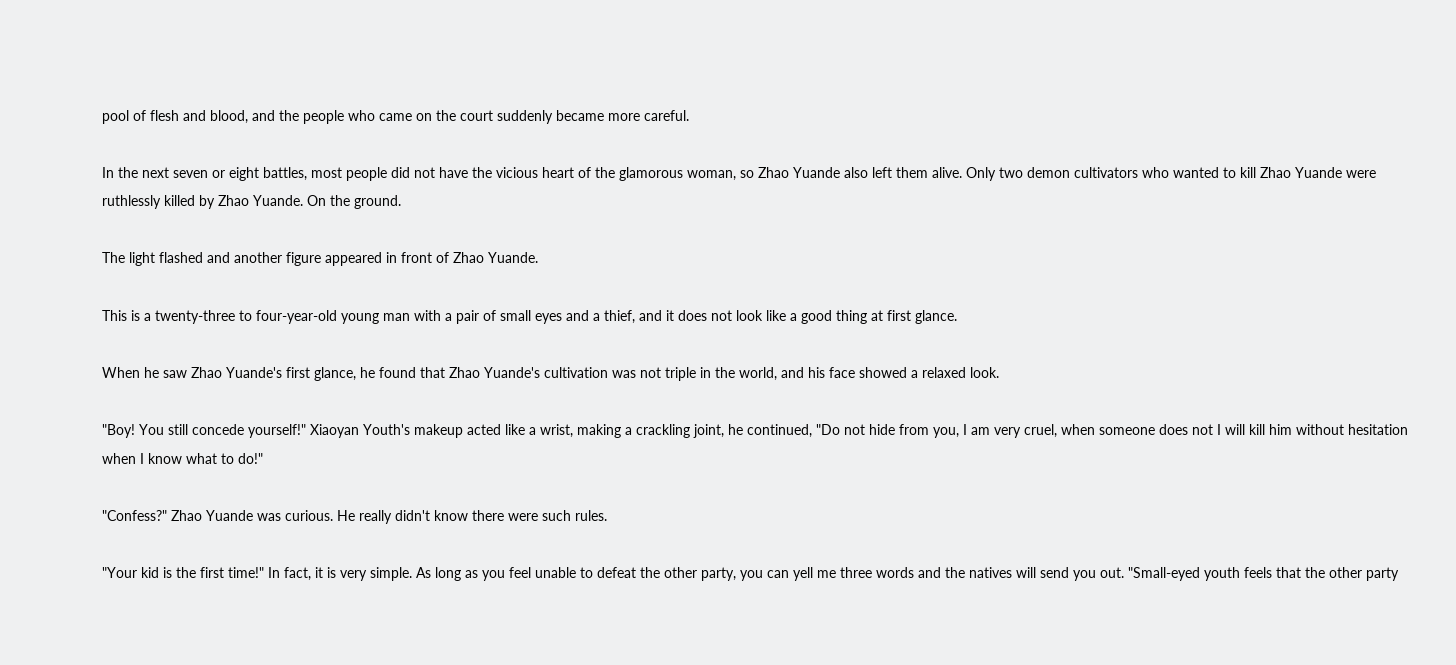pool of flesh and blood, and the people who came on the court suddenly became more careful.

In the next seven or eight battles, most people did not have the vicious heart of the glamorous woman, so Zhao Yuande also left them alive. Only two demon cultivators who wanted to kill Zhao Yuande were ruthlessly killed by Zhao Yuande. On the ground.

The light flashed and another figure appeared in front of Zhao Yuande.

This is a twenty-three to four-year-old young man with a pair of small eyes and a thief, and it does not look like a good thing at first glance.

When he saw Zhao Yuande's first glance, he found that Zhao Yuande's cultivation was not triple in the world, and his face showed a relaxed look.

"Boy! You still concede yourself!" Xiaoyan Youth's makeup acted like a wrist, making a crackling joint, he continued, "Do not hide from you, I am very cruel, when someone does not I will kill him without hesitation when I know what to do!"

"Confess?" Zhao Yuande was curious. He really didn't know there were such rules.

"Your kid is the first time!" In fact, it is very simple. As long as you feel unable to defeat the other party, you can yell me three words and the natives will send you out. "Small-eyed youth feels that the other party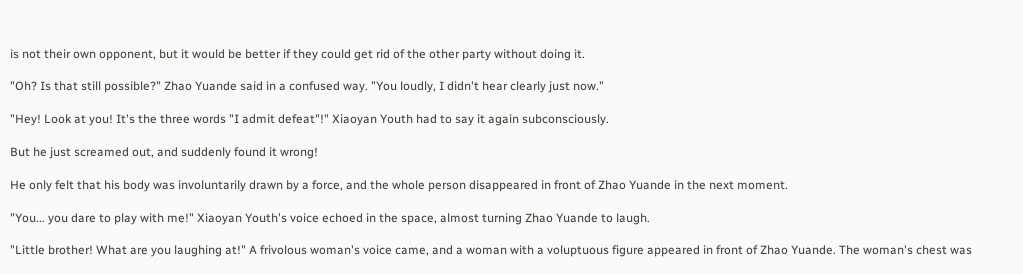is not their own opponent, but it would be better if they could get rid of the other party without doing it.

"Oh? Is that still possible?" Zhao Yuande said in a confused way. "You loudly, I didn't hear clearly just now."

"Hey! Look at you! It's the three words "I admit defeat"!" Xiaoyan Youth had to say it again subconsciously.

But he just screamed out, and suddenly found it wrong!

He only felt that his body was involuntarily drawn by a force, and the whole person disappeared in front of Zhao Yuande in the next moment.

"You... you dare to play with me!" Xiaoyan Youth's voice echoed in the space, almost turning Zhao Yuande to laugh.

"Little brother! What are you laughing at!" A frivolous woman's voice came, and a woman with a voluptuous figure appeared in front of Zhao Yuande. The woman's chest was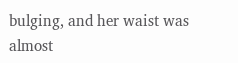bulging, and her waist was almost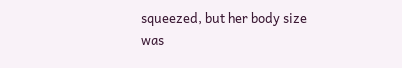squeezed, but her body size was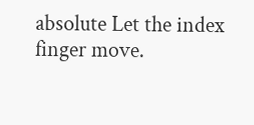absolute Let the index finger move.